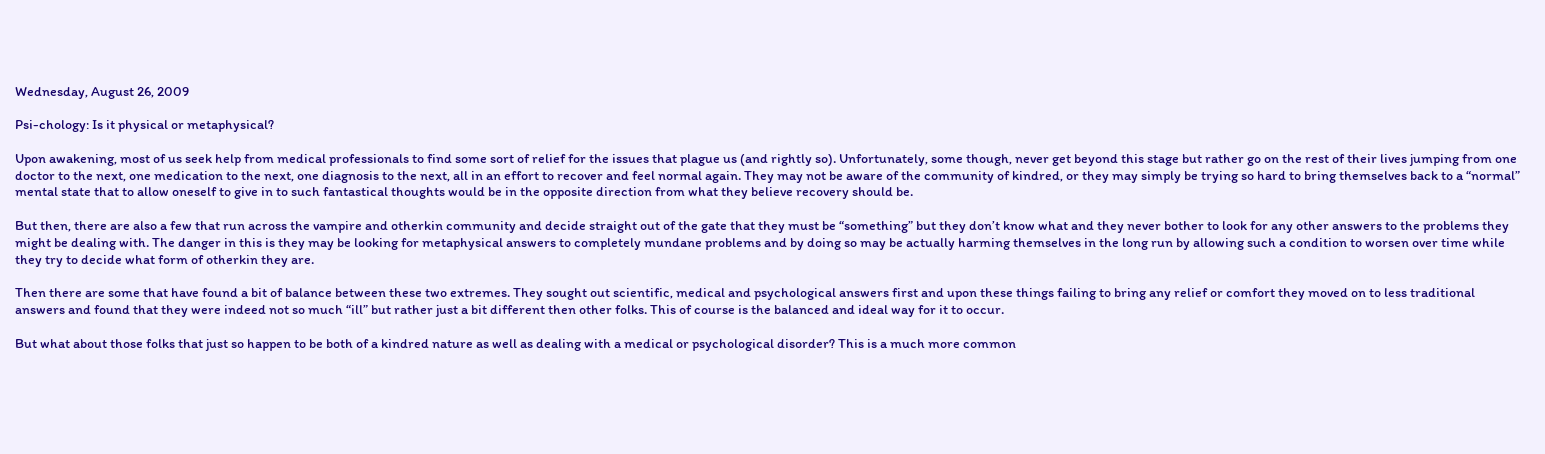Wednesday, August 26, 2009

Psi-chology: Is it physical or metaphysical?

Upon awakening, most of us seek help from medical professionals to find some sort of relief for the issues that plague us (and rightly so). Unfortunately, some though, never get beyond this stage but rather go on the rest of their lives jumping from one doctor to the next, one medication to the next, one diagnosis to the next, all in an effort to recover and feel normal again. They may not be aware of the community of kindred, or they may simply be trying so hard to bring themselves back to a “normal” mental state that to allow oneself to give in to such fantastical thoughts would be in the opposite direction from what they believe recovery should be.

But then, there are also a few that run across the vampire and otherkin community and decide straight out of the gate that they must be “something” but they don’t know what and they never bother to look for any other answers to the problems they might be dealing with. The danger in this is they may be looking for metaphysical answers to completely mundane problems and by doing so may be actually harming themselves in the long run by allowing such a condition to worsen over time while they try to decide what form of otherkin they are.

Then there are some that have found a bit of balance between these two extremes. They sought out scientific, medical and psychological answers first and upon these things failing to bring any relief or comfort they moved on to less traditional answers and found that they were indeed not so much “ill” but rather just a bit different then other folks. This of course is the balanced and ideal way for it to occur.

But what about those folks that just so happen to be both of a kindred nature as well as dealing with a medical or psychological disorder? This is a much more common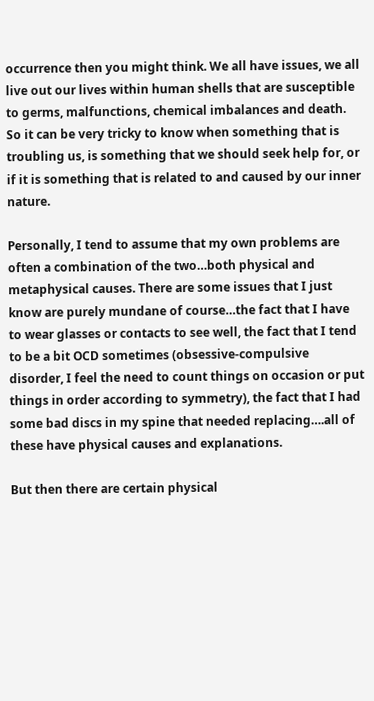occurrence then you might think. We all have issues, we all live out our lives within human shells that are susceptible to germs, malfunctions, chemical imbalances and death. So it can be very tricky to know when something that is troubling us, is something that we should seek help for, or if it is something that is related to and caused by our inner nature.

Personally, I tend to assume that my own problems are often a combination of the two…both physical and metaphysical causes. There are some issues that I just know are purely mundane of course…the fact that I have to wear glasses or contacts to see well, the fact that I tend to be a bit OCD sometimes (obsessive-compulsive disorder, I feel the need to count things on occasion or put things in order according to symmetry), the fact that I had some bad discs in my spine that needed replacing….all of these have physical causes and explanations.

But then there are certain physical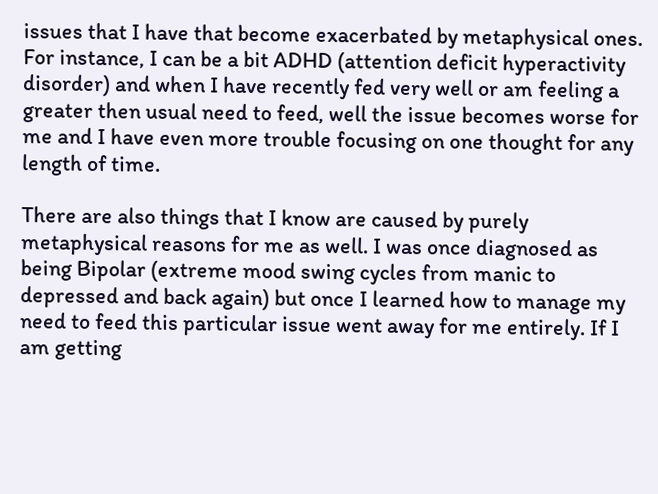issues that I have that become exacerbated by metaphysical ones. For instance, I can be a bit ADHD (attention deficit hyperactivity disorder) and when I have recently fed very well or am feeling a greater then usual need to feed, well the issue becomes worse for me and I have even more trouble focusing on one thought for any length of time.

There are also things that I know are caused by purely metaphysical reasons for me as well. I was once diagnosed as being Bipolar (extreme mood swing cycles from manic to depressed and back again) but once I learned how to manage my need to feed this particular issue went away for me entirely. If I am getting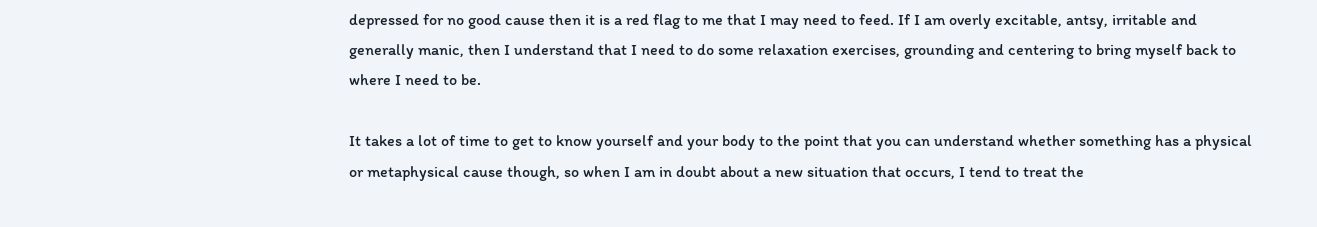depressed for no good cause then it is a red flag to me that I may need to feed. If I am overly excitable, antsy, irritable and generally manic, then I understand that I need to do some relaxation exercises, grounding and centering to bring myself back to where I need to be.

It takes a lot of time to get to know yourself and your body to the point that you can understand whether something has a physical or metaphysical cause though, so when I am in doubt about a new situation that occurs, I tend to treat the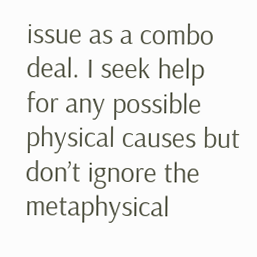issue as a combo deal. I seek help for any possible physical causes but don’t ignore the metaphysical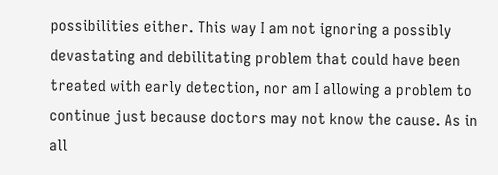possibilities either. This way I am not ignoring a possibly devastating and debilitating problem that could have been treated with early detection, nor am I allowing a problem to continue just because doctors may not know the cause. As in all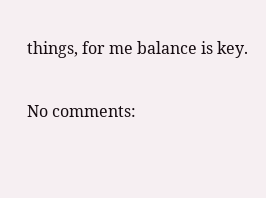things, for me balance is key.

No comments: